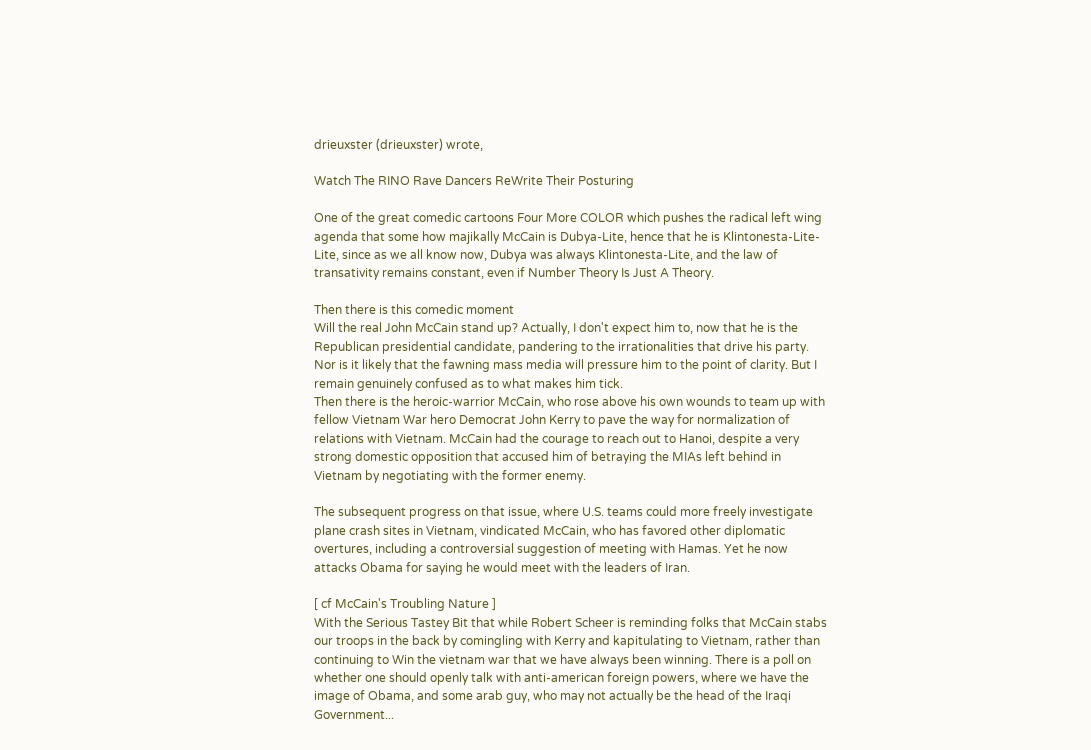drieuxster (drieuxster) wrote,

Watch The RINO Rave Dancers ReWrite Their Posturing

One of the great comedic cartoons Four More COLOR which pushes the radical left wing agenda that some how majikally McCain is Dubya-Lite, hence that he is Klintonesta-Lite-Lite, since as we all know now, Dubya was always Klintonesta-Lite, and the law of transativity remains constant, even if Number Theory Is Just A Theory.

Then there is this comedic moment
Will the real John McCain stand up? Actually, I don't expect him to, now that he is the Republican presidential candidate, pandering to the irrationalities that drive his party. Nor is it likely that the fawning mass media will pressure him to the point of clarity. But I remain genuinely confused as to what makes him tick.
Then there is the heroic-warrior McCain, who rose above his own wounds to team up with fellow Vietnam War hero Democrat John Kerry to pave the way for normalization of relations with Vietnam. McCain had the courage to reach out to Hanoi, despite a very strong domestic opposition that accused him of betraying the MIAs left behind in Vietnam by negotiating with the former enemy.

The subsequent progress on that issue, where U.S. teams could more freely investigate plane crash sites in Vietnam, vindicated McCain, who has favored other diplomatic overtures, including a controversial suggestion of meeting with Hamas. Yet he now attacks Obama for saying he would meet with the leaders of Iran.

[ cf McCain's Troubling Nature ]
With the Serious Tastey Bit that while Robert Scheer is reminding folks that McCain stabs our troops in the back by comingling with Kerry and kapitulating to Vietnam, rather than continuing to Win the vietnam war that we have always been winning. There is a poll on whether one should openly talk with anti-american foreign powers, where we have the image of Obama, and some arab guy, who may not actually be the head of the Iraqi Government...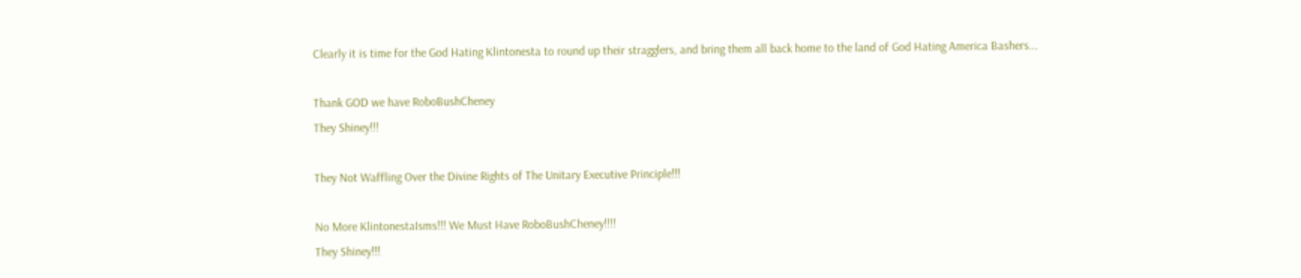Clearly it is time for the God Hating Klintonesta to round up their stragglers, and bring them all back home to the land of God Hating America Bashers...

Thank GOD we have RoboBushCheney
They Shiney!!!

They Not Waffling Over the Divine Rights of The Unitary Executive Principle!!!

No More KlintonestaIsms!!! We Must Have RoboBushCheney!!!!
They Shiney!!!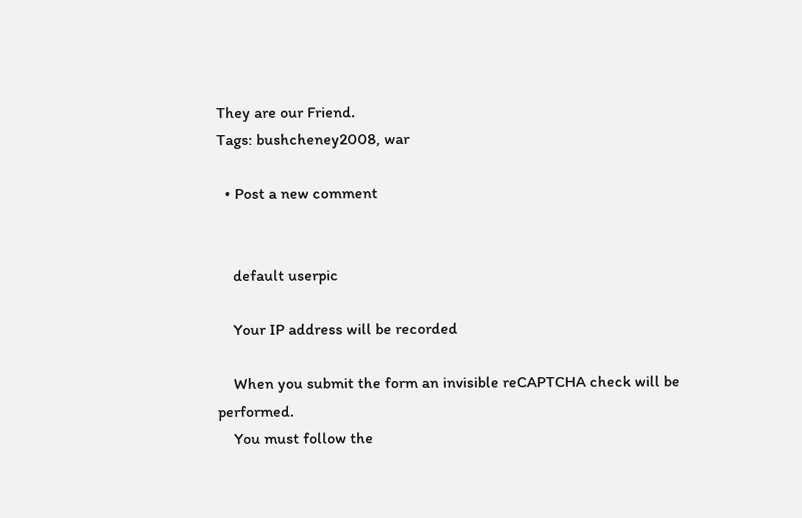They are our Friend.
Tags: bushcheney2008, war

  • Post a new comment


    default userpic

    Your IP address will be recorded

    When you submit the form an invisible reCAPTCHA check will be performed.
    You must follow the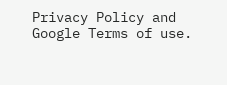Privacy Policy and Google Terms of use.